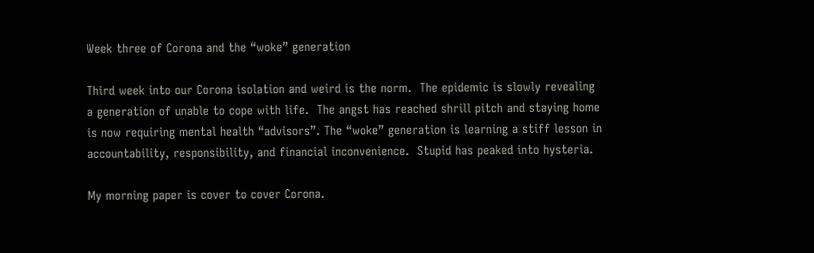Week three of Corona and the “woke” generation

Third week into our Corona isolation and weird is the norm.  The epidemic is slowly revealing a generation of unable to cope with life.  The angst has reached shrill pitch and staying home is now requiring mental health “advisors”. The “woke” generation is learning a stiff lesson in accountability, responsibility, and financial inconvenience.  Stupid has peaked into hysteria.

My morning paper is cover to cover Corona.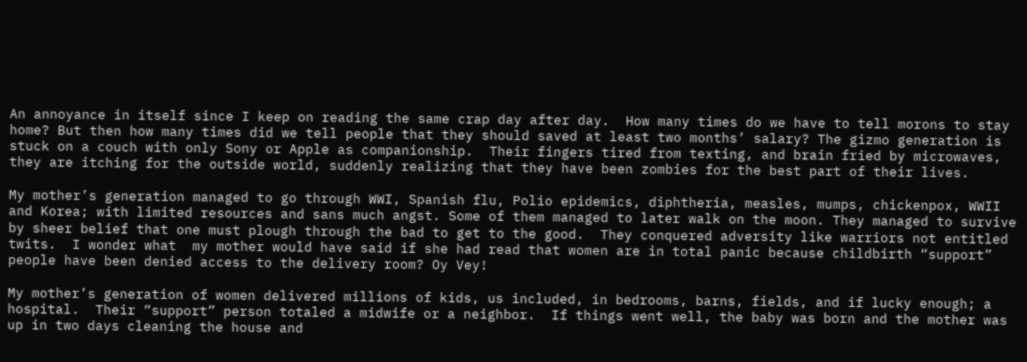An annoyance in itself since I keep on reading the same crap day after day.  How many times do we have to tell morons to stay home? But then how many times did we tell people that they should saved at least two months’ salary? The gizmo generation is stuck on a couch with only Sony or Apple as companionship.  Their fingers tired from texting, and brain fried by microwaves, they are itching for the outside world, suddenly realizing that they have been zombies for the best part of their lives.

My mother’s generation managed to go through WWI, Spanish flu, Polio epidemics, diphtheria, measles, mumps, chickenpox, WWII and Korea; with limited resources and sans much angst. Some of them managed to later walk on the moon. They managed to survive by sheer belief that one must plough through the bad to get to the good.  They conquered adversity like warriors not entitled twits.  I wonder what  my mother would have said if she had read that women are in total panic because childbirth “support” people have been denied access to the delivery room? Oy Vey!

My mother’s generation of women delivered millions of kids, us included, in bedrooms, barns, fields, and if lucky enough; a hospital.  Their “support” person totaled a midwife or a neighbor.  If things went well, the baby was born and the mother was up in two days cleaning the house and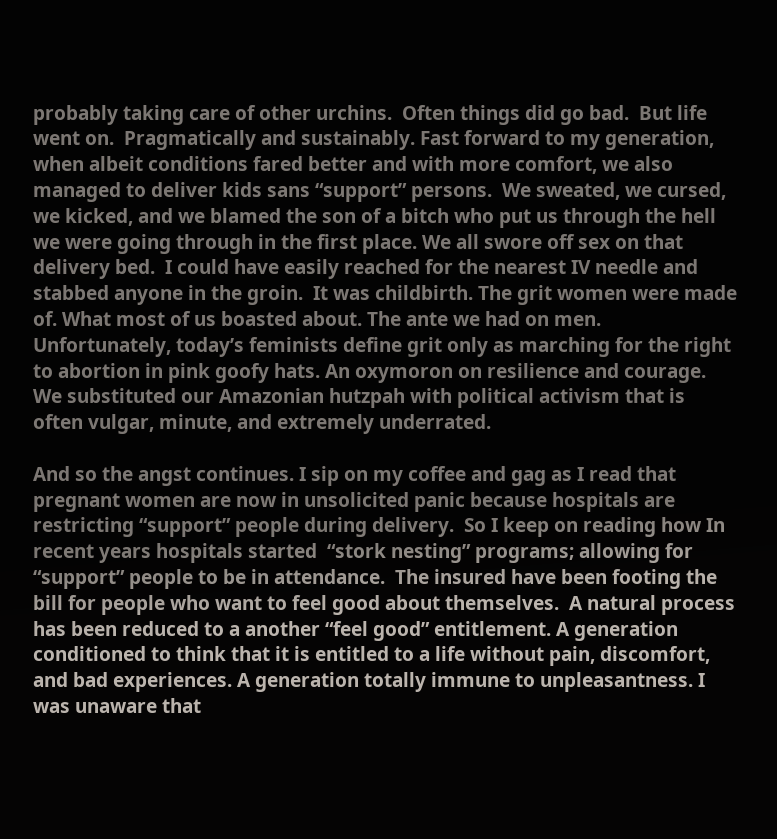probably taking care of other urchins.  Often things did go bad.  But life went on.  Pragmatically and sustainably. Fast forward to my generation, when albeit conditions fared better and with more comfort, we also managed to deliver kids sans “support” persons.  We sweated, we cursed, we kicked, and we blamed the son of a bitch who put us through the hell we were going through in the first place. We all swore off sex on that delivery bed.  I could have easily reached for the nearest IV needle and stabbed anyone in the groin.  It was childbirth. The grit women were made of. What most of us boasted about. The ante we had on men. Unfortunately, today’s feminists define grit only as marching for the right to abortion in pink goofy hats. An oxymoron on resilience and courage.  We substituted our Amazonian hutzpah with political activism that is often vulgar, minute, and extremely underrated.

And so the angst continues. I sip on my coffee and gag as I read that pregnant women are now in unsolicited panic because hospitals are restricting “support” people during delivery.  So I keep on reading how In recent years hospitals started  “stork nesting” programs; allowing for  “support” people to be in attendance.  The insured have been footing the bill for people who want to feel good about themselves.  A natural process has been reduced to a another “feel good” entitlement. A generation conditioned to think that it is entitled to a life without pain, discomfort, and bad experiences. A generation totally immune to unpleasantness. I was unaware that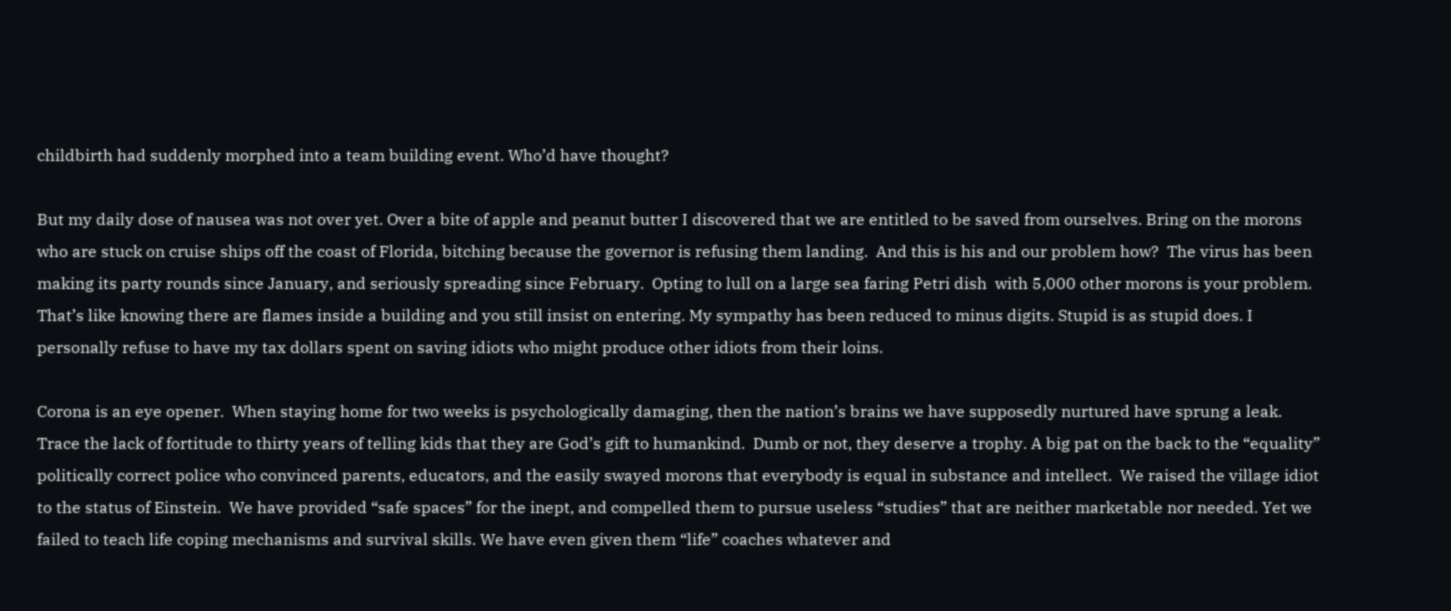childbirth had suddenly morphed into a team building event. Who’d have thought?

But my daily dose of nausea was not over yet. Over a bite of apple and peanut butter I discovered that we are entitled to be saved from ourselves. Bring on the morons who are stuck on cruise ships off the coast of Florida, bitching because the governor is refusing them landing.  And this is his and our problem how?  The virus has been making its party rounds since January, and seriously spreading since February.  Opting to lull on a large sea faring Petri dish  with 5,000 other morons is your problem.  That’s like knowing there are flames inside a building and you still insist on entering. My sympathy has been reduced to minus digits. Stupid is as stupid does. I personally refuse to have my tax dollars spent on saving idiots who might produce other idiots from their loins.

Corona is an eye opener.  When staying home for two weeks is psychologically damaging, then the nation’s brains we have supposedly nurtured have sprung a leak.  Trace the lack of fortitude to thirty years of telling kids that they are God’s gift to humankind.  Dumb or not, they deserve a trophy. A big pat on the back to the “equality” politically correct police who convinced parents, educators, and the easily swayed morons that everybody is equal in substance and intellect.  We raised the village idiot to the status of Einstein.  We have provided “safe spaces” for the inept, and compelled them to pursue useless “studies” that are neither marketable nor needed. Yet we failed to teach life coping mechanisms and survival skills. We have even given them “life” coaches whatever and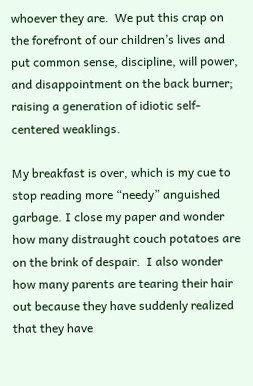whoever they are.  We put this crap on the forefront of our children’s lives and put common sense, discipline, will power, and disappointment on the back burner; raising a generation of idiotic self-centered weaklings.

My breakfast is over, which is my cue to stop reading more “needy” anguished garbage. I close my paper and wonder how many distraught couch potatoes are on the brink of despair.  I also wonder how many parents are tearing their hair out because they have suddenly realized that they have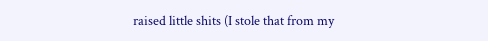raised little shits (I stole that from my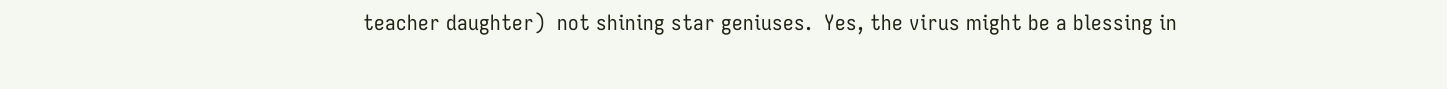teacher daughter)  not shining star geniuses.  Yes, the virus might be a blessing in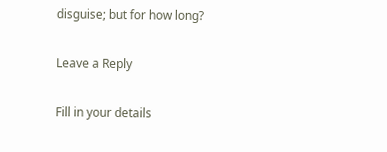disguise; but for how long?

Leave a Reply

Fill in your details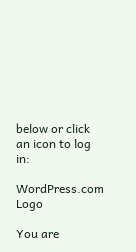below or click an icon to log in:

WordPress.com Logo

You are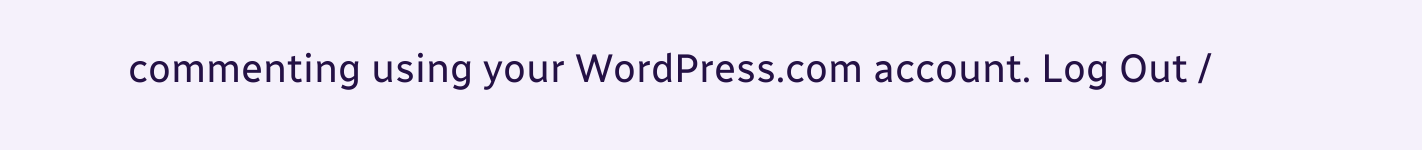commenting using your WordPress.com account. Log Out /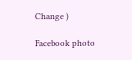Change )

Facebook photo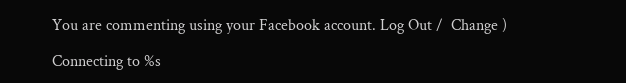You are commenting using your Facebook account. Log Out /  Change )

Connecting to %s